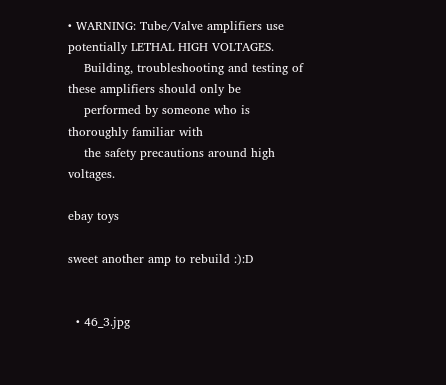• WARNING: Tube/Valve amplifiers use potentially LETHAL HIGH VOLTAGES.
    Building, troubleshooting and testing of these amplifiers should only be
    performed by someone who is thoroughly familiar with
    the safety precautions around high voltages.

ebay toys

sweet another amp to rebuild :):D


  • 46_3.jpg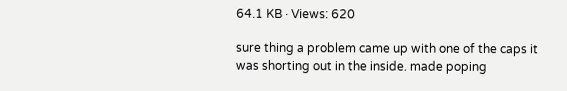64.1 KB · Views: 620

sure thing a problem came up with one of the caps it was shorting out in the inside. made poping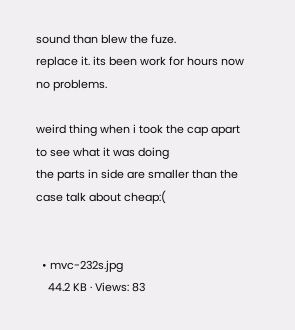sound than blew the fuze.
replace it. its been work for hours now no problems.

weird thing when i took the cap apart to see what it was doing
the parts in side are smaller than the case talk about cheap:(


  • mvc-232s.jpg
    44.2 KB · Views: 83